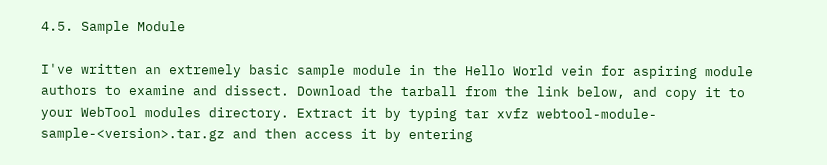4.5. Sample Module

I've written an extremely basic sample module in the Hello World vein for aspiring module authors to examine and dissect. Download the tarball from the link below, and copy it to your WebTool modules directory. Extract it by typing tar xvfz webtool-module-sample-<version>.tar.gz and then access it by entering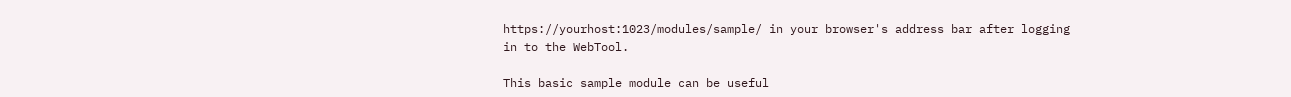https://yourhost:1023/modules/sample/ in your browser's address bar after logging in to the WebTool.

This basic sample module can be useful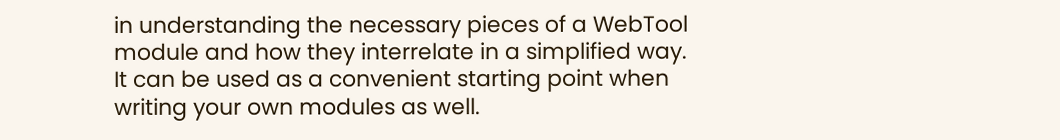in understanding the necessary pieces of a WebTool module and how they interrelate in a simplified way. It can be used as a convenient starting point when writing your own modules as well.